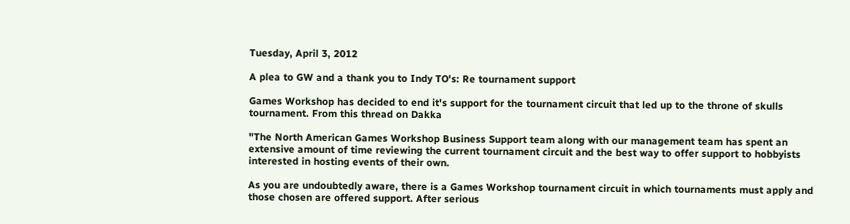Tuesday, April 3, 2012

A plea to GW and a thank you to Indy TO's: Re tournament support

Games Workshop has decided to end it's support for the tournament circuit that led up to the throne of skulls tournament. From this thread on Dakka

"The North American Games Workshop Business Support team along with our management team has spent an extensive amount of time reviewing the current tournament circuit and the best way to offer support to hobbyists interested in hosting events of their own.

As you are undoubtedly aware, there is a Games Workshop tournament circuit in which tournaments must apply and those chosen are offered support. After serious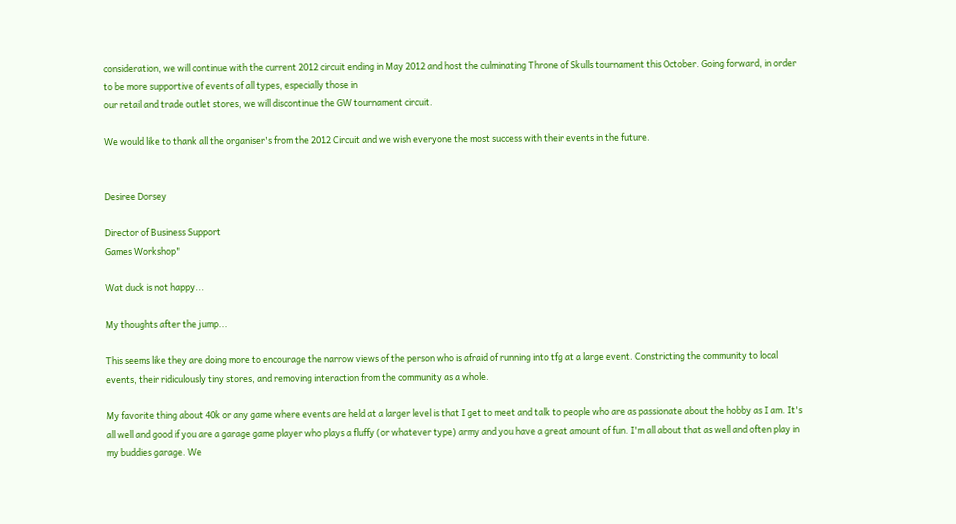consideration, we will continue with the current 2012 circuit ending in May 2012 and host the culminating Throne of Skulls tournament this October. Going forward, in order to be more supportive of events of all types, especially those in
our retail and trade outlet stores, we will discontinue the GW tournament circuit.

We would like to thank all the organiser's from the 2012 Circuit and we wish everyone the most success with their events in the future.


Desiree Dorsey

Director of Business Support
Games Workshop"

Wat duck is not happy...

My thoughts after the jump...

This seems like they are doing more to encourage the narrow views of the person who is afraid of running into tfg at a large event. Constricting the community to local events, their ridiculously tiny stores, and removing interaction from the community as a whole.

My favorite thing about 40k or any game where events are held at a larger level is that I get to meet and talk to people who are as passionate about the hobby as I am. It's all well and good if you are a garage game player who plays a fluffy (or whatever type) army and you have a great amount of fun. I'm all about that as well and often play in my buddies garage. We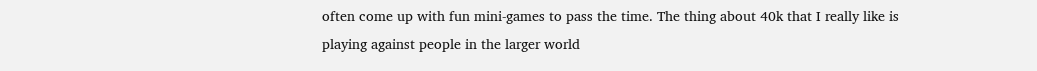often come up with fun mini-games to pass the time. The thing about 40k that I really like is playing against people in the larger world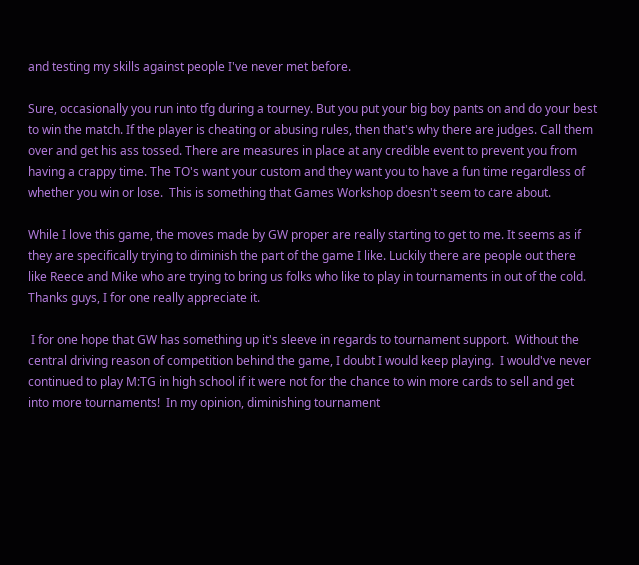and testing my skills against people I've never met before.

Sure, occasionally you run into tfg during a tourney. But you put your big boy pants on and do your best to win the match. If the player is cheating or abusing rules, then that's why there are judges. Call them over and get his ass tossed. There are measures in place at any credible event to prevent you from having a crappy time. The TO's want your custom and they want you to have a fun time regardless of whether you win or lose.  This is something that Games Workshop doesn't seem to care about.

While I love this game, the moves made by GW proper are really starting to get to me. It seems as if they are specifically trying to diminish the part of the game I like. Luckily there are people out there like Reece and Mike who are trying to bring us folks who like to play in tournaments in out of the cold. Thanks guys, I for one really appreciate it.

 I for one hope that GW has something up it's sleeve in regards to tournament support.  Without the central driving reason of competition behind the game, I doubt I would keep playing.  I would've never continued to play M:TG in high school if it were not for the chance to win more cards to sell and get into more tournaments!  In my opinion, diminishing tournament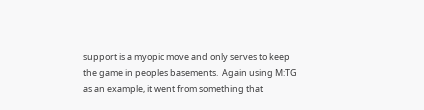support is a myopic move and only serves to keep the game in peoples basements.  Again using M:TG as an example, it went from something that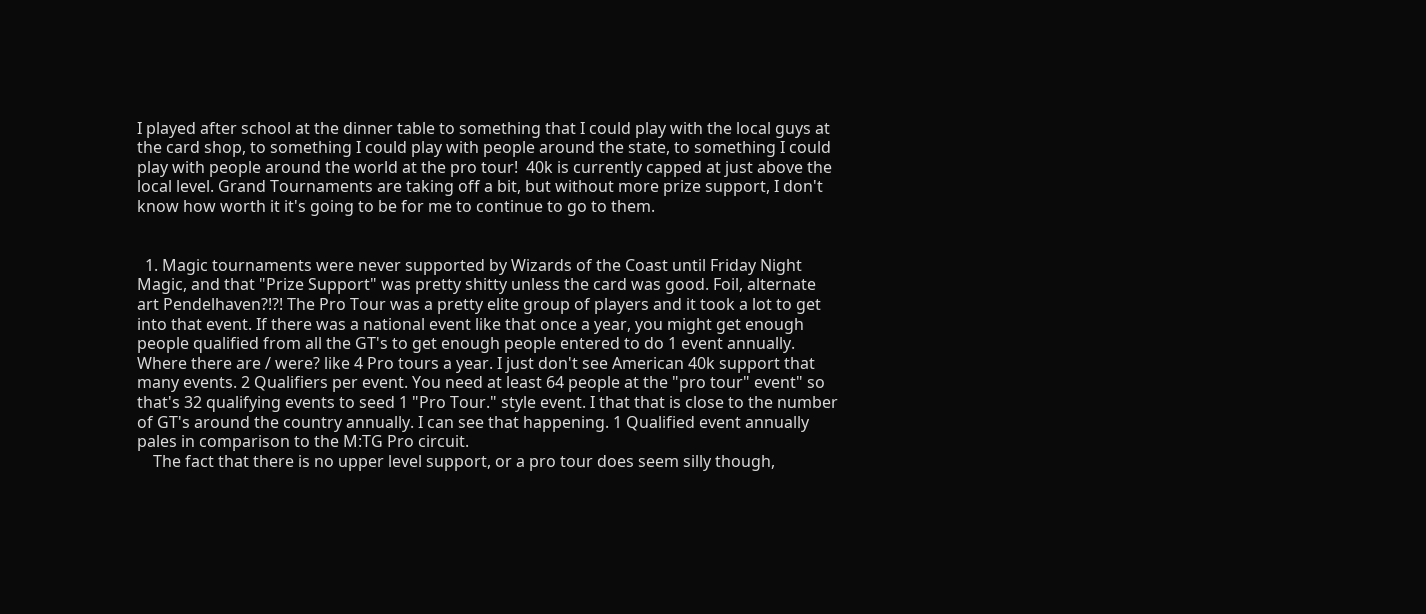I played after school at the dinner table to something that I could play with the local guys at the card shop, to something I could play with people around the state, to something I could play with people around the world at the pro tour!  40k is currently capped at just above the local level. Grand Tournaments are taking off a bit, but without more prize support, I don't know how worth it it's going to be for me to continue to go to them.


  1. Magic tournaments were never supported by Wizards of the Coast until Friday Night Magic, and that "Prize Support" was pretty shitty unless the card was good. Foil, alternate art Pendelhaven?!?! The Pro Tour was a pretty elite group of players and it took a lot to get into that event. If there was a national event like that once a year, you might get enough people qualified from all the GT's to get enough people entered to do 1 event annually. Where there are / were? like 4 Pro tours a year. I just don't see American 40k support that many events. 2 Qualifiers per event. You need at least 64 people at the "pro tour" event" so that's 32 qualifying events to seed 1 "Pro Tour." style event. I that that is close to the number of GT's around the country annually. I can see that happening. 1 Qualified event annually pales in comparison to the M:TG Pro circuit.
    The fact that there is no upper level support, or a pro tour does seem silly though,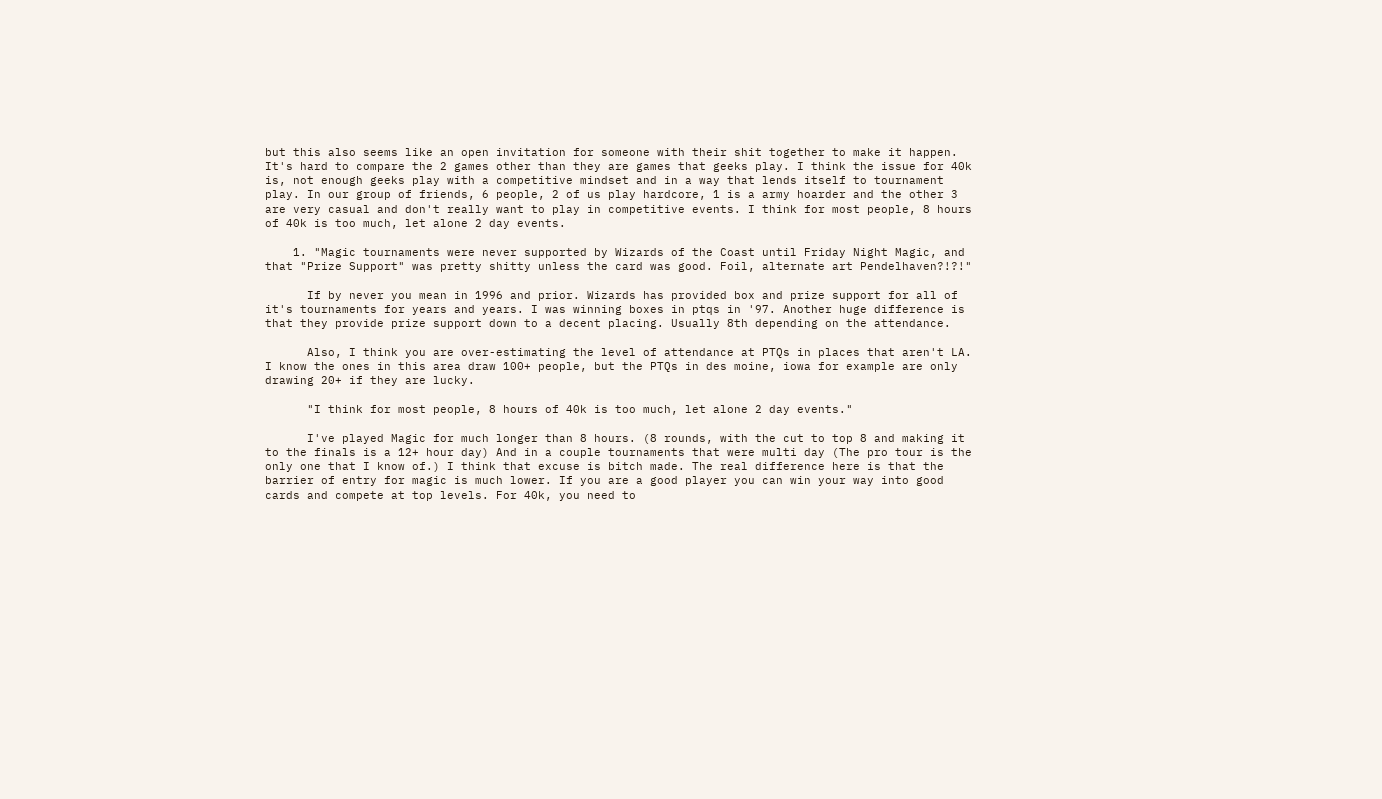but this also seems like an open invitation for someone with their shit together to make it happen. It's hard to compare the 2 games other than they are games that geeks play. I think the issue for 40k is, not enough geeks play with a competitive mindset and in a way that lends itself to tournament play. In our group of friends, 6 people, 2 of us play hardcore, 1 is a army hoarder and the other 3 are very casual and don't really want to play in competitive events. I think for most people, 8 hours of 40k is too much, let alone 2 day events.

    1. "Magic tournaments were never supported by Wizards of the Coast until Friday Night Magic, and that "Prize Support" was pretty shitty unless the card was good. Foil, alternate art Pendelhaven?!?!"

      If by never you mean in 1996 and prior. Wizards has provided box and prize support for all of it's tournaments for years and years. I was winning boxes in ptqs in '97. Another huge difference is that they provide prize support down to a decent placing. Usually 8th depending on the attendance.

      Also, I think you are over-estimating the level of attendance at PTQs in places that aren't LA. I know the ones in this area draw 100+ people, but the PTQs in des moine, iowa for example are only drawing 20+ if they are lucky.

      "I think for most people, 8 hours of 40k is too much, let alone 2 day events."

      I've played Magic for much longer than 8 hours. (8 rounds, with the cut to top 8 and making it to the finals is a 12+ hour day) And in a couple tournaments that were multi day (The pro tour is the only one that I know of.) I think that excuse is bitch made. The real difference here is that the barrier of entry for magic is much lower. If you are a good player you can win your way into good cards and compete at top levels. For 40k, you need to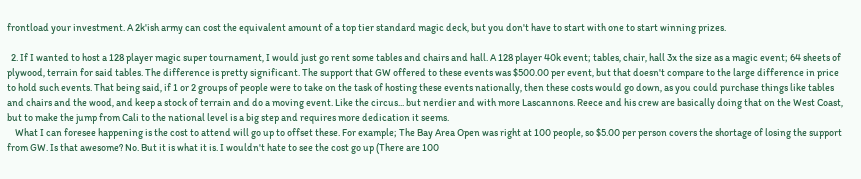frontload your investment. A 2k'ish army can cost the equivalent amount of a top tier standard magic deck, but you don't have to start with one to start winning prizes.

  2. If I wanted to host a 128 player magic super tournament, I would just go rent some tables and chairs and hall. A 128 player 40k event; tables, chair, hall 3x the size as a magic event; 64 sheets of plywood, terrain for said tables. The difference is pretty significant. The support that GW offered to these events was $500.00 per event, but that doesn't compare to the large difference in price to hold such events. That being said, if 1 or 2 groups of people were to take on the task of hosting these events nationally, then these costs would go down, as you could purchase things like tables and chairs and the wood, and keep a stock of terrain and do a moving event. Like the circus... but nerdier and with more Lascannons. Reece and his crew are basically doing that on the West Coast, but to make the jump from Cali to the national level is a big step and requires more dedication it seems.
    What I can foresee happening is the cost to attend will go up to offset these. For example; The Bay Area Open was right at 100 people, so $5.00 per person covers the shortage of losing the support from GW. Is that awesome? No. But it is what it is. I wouldn't hate to see the cost go up (There are 100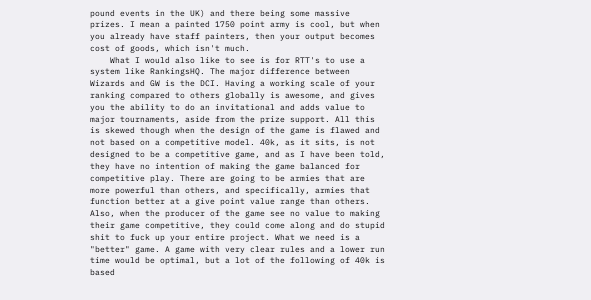pound events in the UK) and there being some massive prizes. I mean a painted 1750 point army is cool, but when you already have staff painters, then your output becomes cost of goods, which isn't much.
    What I would also like to see is for RTT's to use a system like RankingsHQ. The major difference between Wizards and GW is the DCI. Having a working scale of your ranking compared to others globally is awesome, and gives you the ability to do an invitational and adds value to major tournaments, aside from the prize support. All this is skewed though when the design of the game is flawed and not based on a competitive model. 40k, as it sits, is not designed to be a competitive game, and as I have been told, they have no intention of making the game balanced for competitive play. There are going to be armies that are more powerful than others, and specifically, armies that function better at a give point value range than others. Also, when the producer of the game see no value to making their game competitive, they could come along and do stupid shit to fuck up your entire project. What we need is a "better" game. A game with very clear rules and a lower run time would be optimal, but a lot of the following of 40k is based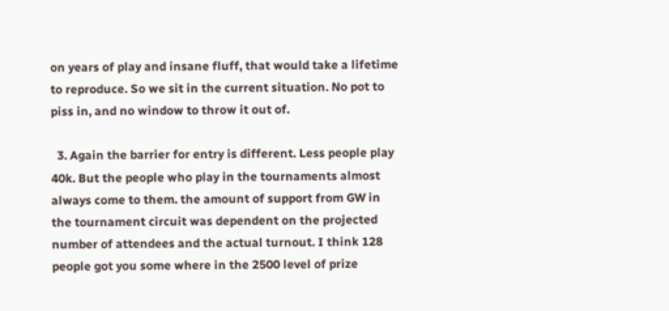on years of play and insane fluff, that would take a lifetime to reproduce. So we sit in the current situation. No pot to piss in, and no window to throw it out of.

  3. Again the barrier for entry is different. Less people play 40k. But the people who play in the tournaments almost always come to them. the amount of support from GW in the tournament circuit was dependent on the projected number of attendees and the actual turnout. I think 128 people got you some where in the 2500 level of prize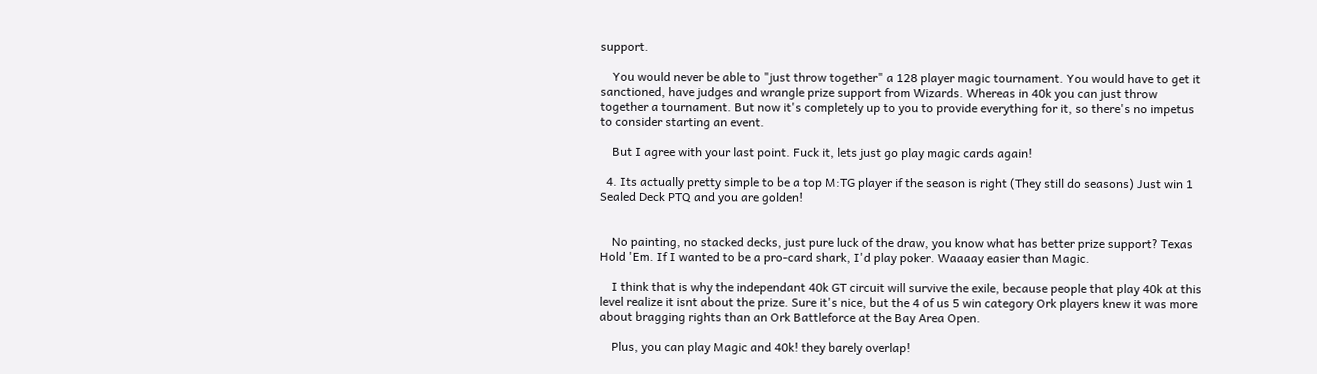support.

    You would never be able to "just throw together" a 128 player magic tournament. You would have to get it sanctioned, have judges and wrangle prize support from Wizards. Whereas in 40k you can just throw together a tournament. But now it's completely up to you to provide everything for it, so there's no impetus to consider starting an event.

    But I agree with your last point. Fuck it, lets just go play magic cards again!

  4. Its actually pretty simple to be a top M:TG player if the season is right (They still do seasons) Just win 1 Sealed Deck PTQ and you are golden!


    No painting, no stacked decks, just pure luck of the draw, you know what has better prize support? Texas Hold 'Em. If I wanted to be a pro-card shark, I'd play poker. Waaaay easier than Magic.

    I think that is why the independant 40k GT circuit will survive the exile, because people that play 40k at this level realize it isnt about the prize. Sure it's nice, but the 4 of us 5 win category Ork players knew it was more about bragging rights than an Ork Battleforce at the Bay Area Open.

    Plus, you can play Magic and 40k! they barely overlap!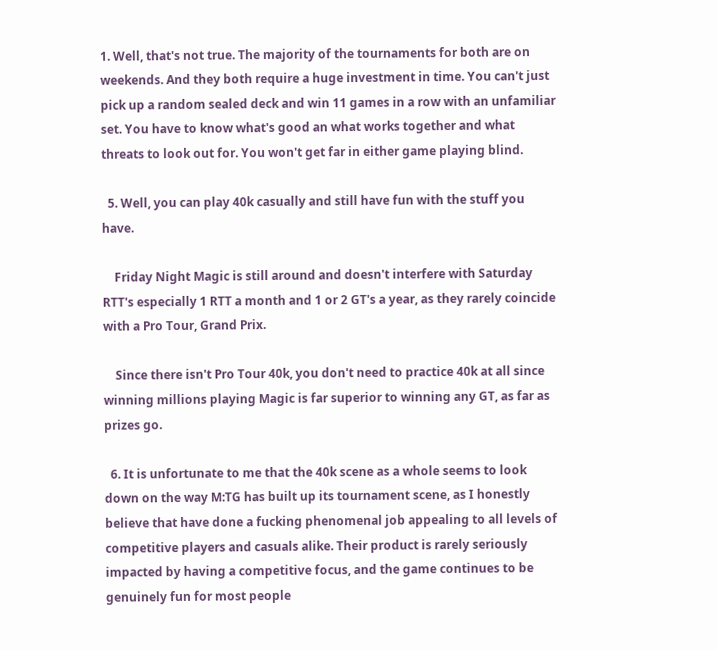1. Well, that's not true. The majority of the tournaments for both are on weekends. And they both require a huge investment in time. You can't just pick up a random sealed deck and win 11 games in a row with an unfamiliar set. You have to know what's good an what works together and what threats to look out for. You won't get far in either game playing blind.

  5. Well, you can play 40k casually and still have fun with the stuff you have.

    Friday Night Magic is still around and doesn't interfere with Saturday RTT's especially 1 RTT a month and 1 or 2 GT's a year, as they rarely coincide with a Pro Tour, Grand Prix.

    Since there isn't Pro Tour 40k, you don't need to practice 40k at all since winning millions playing Magic is far superior to winning any GT, as far as prizes go.

  6. It is unfortunate to me that the 40k scene as a whole seems to look down on the way M:TG has built up its tournament scene, as I honestly believe that have done a fucking phenomenal job appealing to all levels of competitive players and casuals alike. Their product is rarely seriously impacted by having a competitive focus, and the game continues to be genuinely fun for most people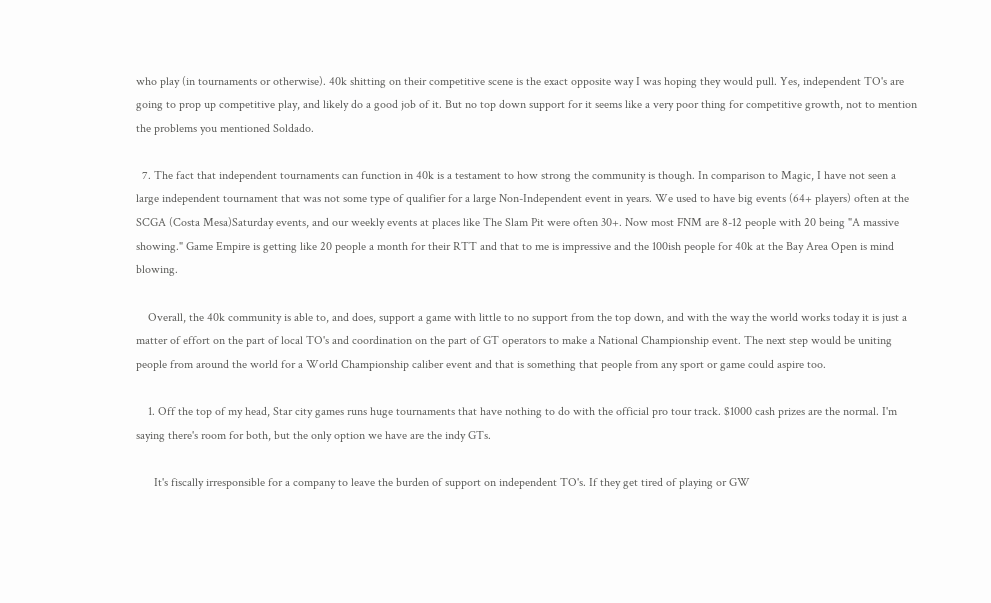who play (in tournaments or otherwise). 40k shitting on their competitive scene is the exact opposite way I was hoping they would pull. Yes, independent TO's are going to prop up competitive play, and likely do a good job of it. But no top down support for it seems like a very poor thing for competitive growth, not to mention the problems you mentioned Soldado.

  7. The fact that independent tournaments can function in 40k is a testament to how strong the community is though. In comparison to Magic, I have not seen a large independent tournament that was not some type of qualifier for a large Non-Independent event in years. We used to have big events (64+ players) often at the SCGA (Costa Mesa)Saturday events, and our weekly events at places like The Slam Pit were often 30+. Now most FNM are 8-12 people with 20 being "A massive showing." Game Empire is getting like 20 people a month for their RTT and that to me is impressive and the 100ish people for 40k at the Bay Area Open is mind blowing.

    Overall, the 40k community is able to, and does, support a game with little to no support from the top down, and with the way the world works today it is just a matter of effort on the part of local TO's and coordination on the part of GT operators to make a National Championship event. The next step would be uniting people from around the world for a World Championship caliber event and that is something that people from any sport or game could aspire too.

    1. Off the top of my head, Star city games runs huge tournaments that have nothing to do with the official pro tour track. $1000 cash prizes are the normal. I'm saying there's room for both, but the only option we have are the indy GTs.

      It's fiscally irresponsible for a company to leave the burden of support on independent TO's. If they get tired of playing or GW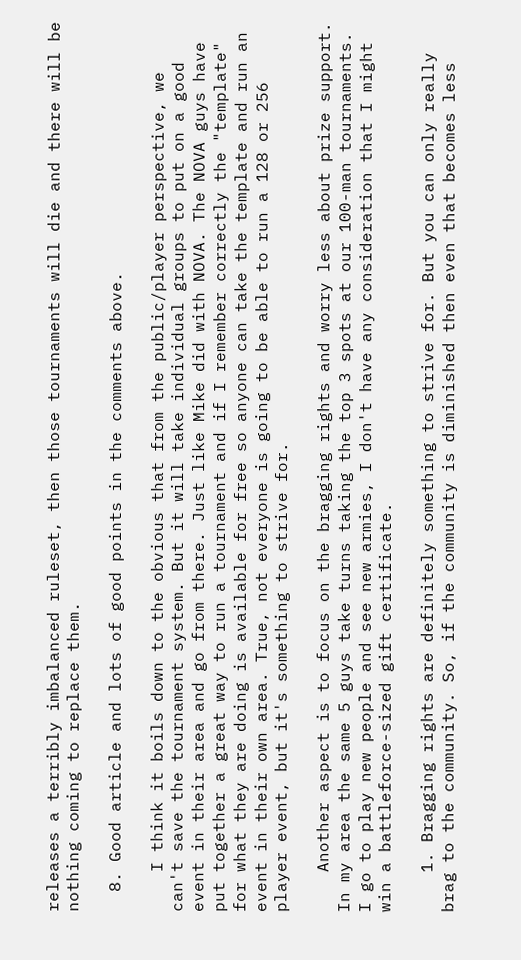releases a terribly imbalanced ruleset, then those tournaments will die and there will be nothing coming to replace them.

  8. Good article and lots of good points in the comments above.

    I think it boils down to the obvious that from the public/player perspective, we can't save the tournament system. But it will take individual groups to put on a good event in their area and go from there. Just like Mike did with NOVA. The NOVA guys have put together a great way to run a tournament and if I remember correctly the "template" for what they are doing is available for free so anyone can take the template and run an event in their own area. True, not everyone is going to be able to run a 128 or 256 player event, but it's something to strive for.

    Another aspect is to focus on the bragging rights and worry less about prize support. In my area the same 5 guys take turns taking the top 3 spots at our 100-man tournaments. I go to play new people and see new armies, I don't have any consideration that I might win a battleforce-sized gift certificate.

    1. Bragging rights are definitely something to strive for. But you can only really brag to the community. So, if the community is diminished then even that becomes less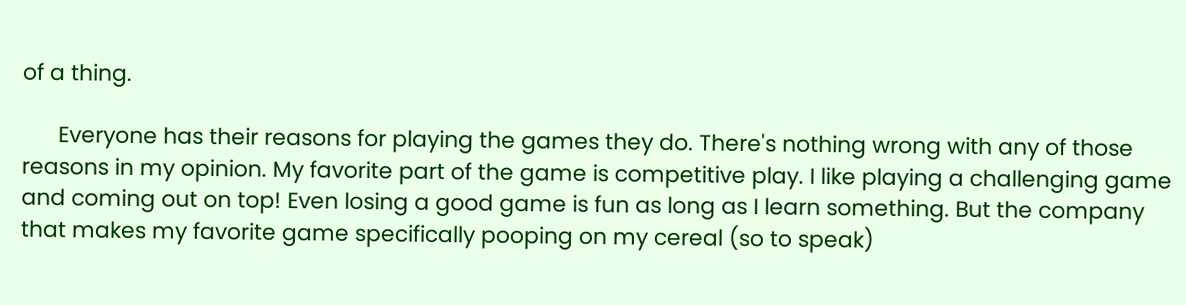of a thing.

      Everyone has their reasons for playing the games they do. There's nothing wrong with any of those reasons in my opinion. My favorite part of the game is competitive play. I like playing a challenging game and coming out on top! Even losing a good game is fun as long as I learn something. But the company that makes my favorite game specifically pooping on my cereal (so to speak)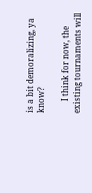is a bit demoralizing, ya know?

      I think for now, the existing tournaments will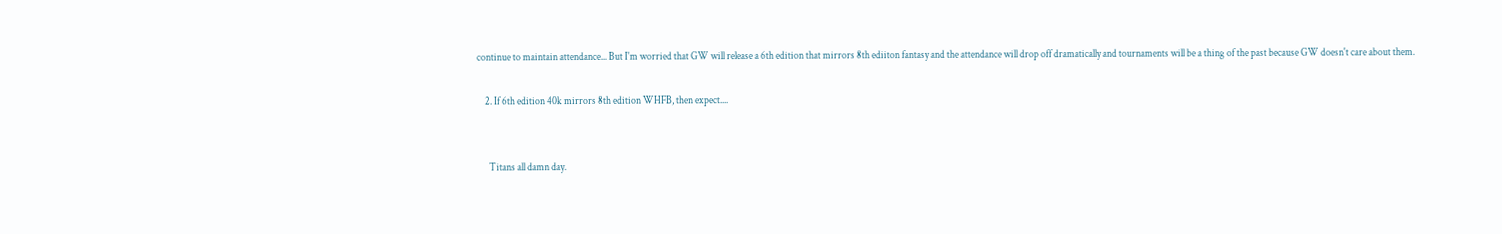continue to maintain attendance... But I'm worried that GW will release a 6th edition that mirrors 8th ediiton fantasy and the attendance will drop off dramatically and tournaments will be a thing of the past because GW doesn't care about them.

    2. If 6th edition 40k mirrors 8th edition WHFB, then expect....


      Titans all damn day.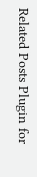Related Posts Plugin for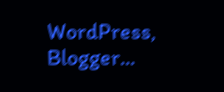WordPress, Blogger...